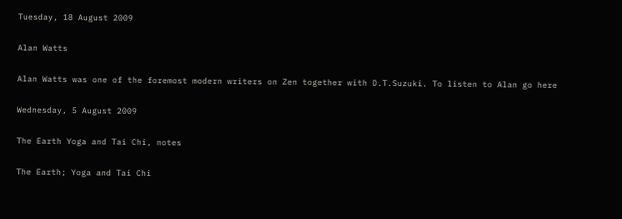Tuesday, 18 August 2009

Alan Watts

Alan Watts was one of the foremost modern writers on Zen together with D.T.Suzuki. To listen to Alan go here

Wednesday, 5 August 2009

The Earth Yoga and Tai Chi, notes

The Earth; Yoga and Tai Chi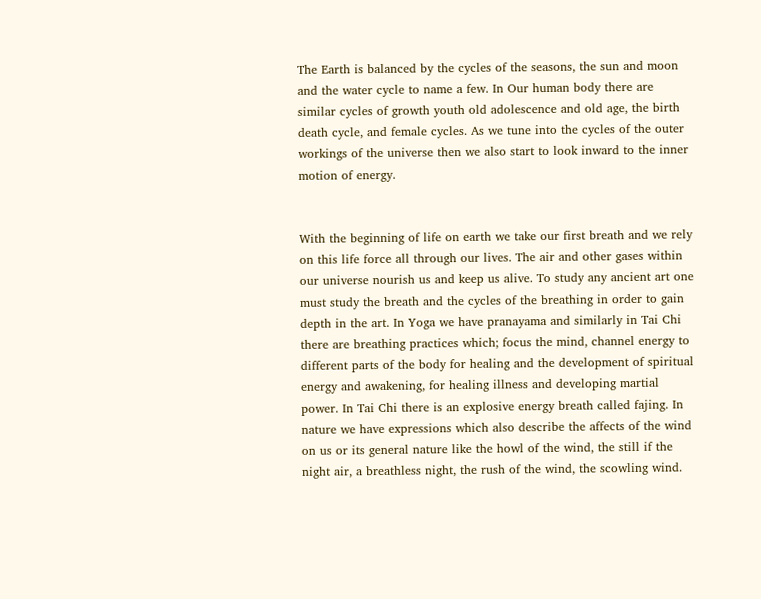The Earth is balanced by the cycles of the seasons, the sun and moon and the water cycle to name a few. In Our human body there are similar cycles of growth youth old adolescence and old age, the birth death cycle, and female cycles. As we tune into the cycles of the outer workings of the universe then we also start to look inward to the inner motion of energy.


With the beginning of life on earth we take our first breath and we rely on this life force all through our lives. The air and other gases within our universe nourish us and keep us alive. To study any ancient art one must study the breath and the cycles of the breathing in order to gain depth in the art. In Yoga we have pranayama and similarly in Tai Chi there are breathing practices which; focus the mind, channel energy to different parts of the body for healing and the development of spiritual energy and awakening, for healing illness and developing martial power. In Tai Chi there is an explosive energy breath called fajing. In nature we have expressions which also describe the affects of the wind on us or its general nature like the howl of the wind, the still if the night air, a breathless night, the rush of the wind, the scowling wind.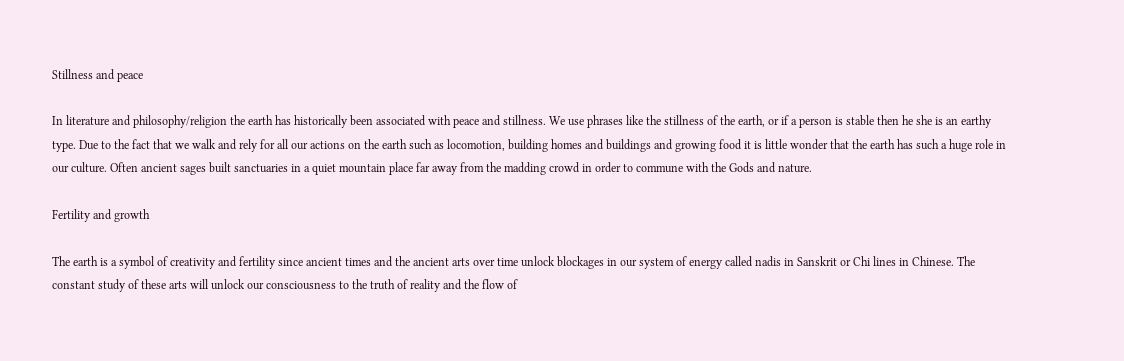Stillness and peace

In literature and philosophy/religion the earth has historically been associated with peace and stillness. We use phrases like the stillness of the earth, or if a person is stable then he she is an earthy type. Due to the fact that we walk and rely for all our actions on the earth such as locomotion, building homes and buildings and growing food it is little wonder that the earth has such a huge role in our culture. Often ancient sages built sanctuaries in a quiet mountain place far away from the madding crowd in order to commune with the Gods and nature.

Fertility and growth

The earth is a symbol of creativity and fertility since ancient times and the ancient arts over time unlock blockages in our system of energy called nadis in Sanskrit or Chi lines in Chinese. The constant study of these arts will unlock our consciousness to the truth of reality and the flow of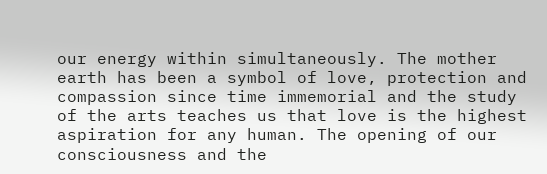our energy within simultaneously. The mother earth has been a symbol of love, protection and compassion since time immemorial and the study of the arts teaches us that love is the highest aspiration for any human. The opening of our consciousness and the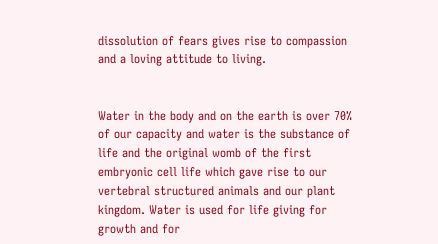dissolution of fears gives rise to compassion and a loving attitude to living.


Water in the body and on the earth is over 70% of our capacity and water is the substance of life and the original womb of the first embryonic cell life which gave rise to our vertebral structured animals and our plant kingdom. Water is used for life giving for growth and for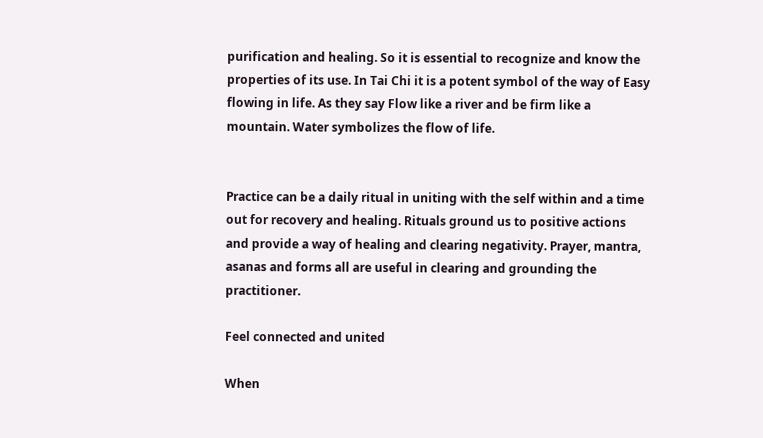purification and healing. So it is essential to recognize and know the properties of its use. In Tai Chi it is a potent symbol of the way of Easy flowing in life. As they say Flow like a river and be firm like a mountain. Water symbolizes the flow of life.


Practice can be a daily ritual in uniting with the self within and a time out for recovery and healing. Rituals ground us to positive actions and provide a way of healing and clearing negativity. Prayer, mantra, asanas and forms all are useful in clearing and grounding the practitioner.

Feel connected and united

When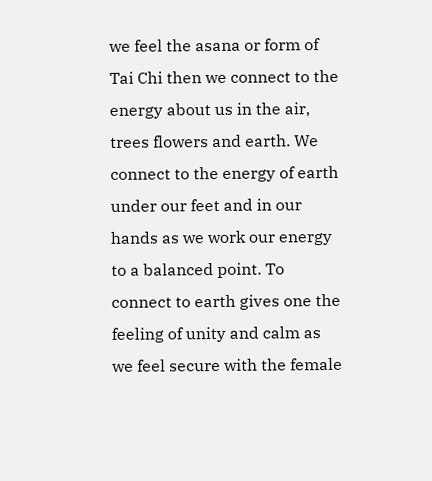we feel the asana or form of Tai Chi then we connect to the energy about us in the air, trees flowers and earth. We connect to the energy of earth under our feet and in our hands as we work our energy to a balanced point. To connect to earth gives one the feeling of unity and calm as we feel secure with the female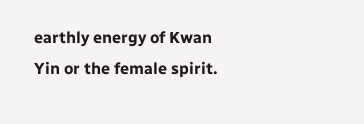earthly energy of Kwan Yin or the female spirit.